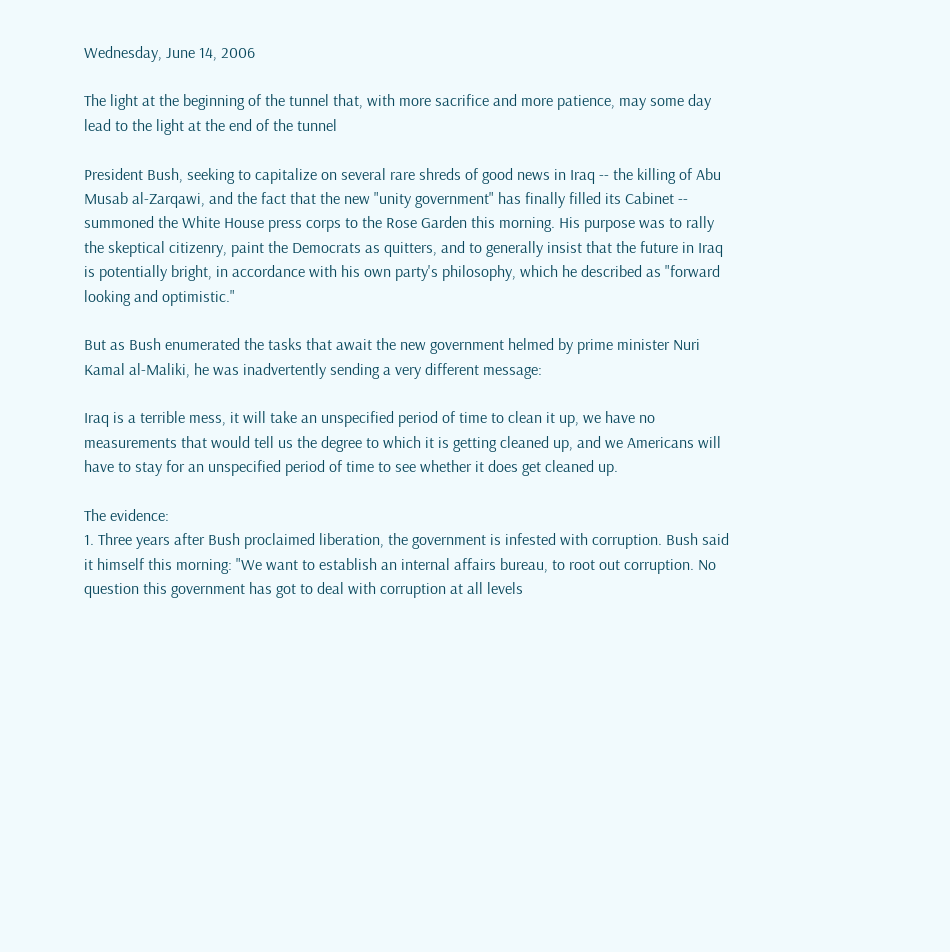Wednesday, June 14, 2006

The light at the beginning of the tunnel that, with more sacrifice and more patience, may some day lead to the light at the end of the tunnel

President Bush, seeking to capitalize on several rare shreds of good news in Iraq -- the killing of Abu Musab al-Zarqawi, and the fact that the new "unity government" has finally filled its Cabinet -- summoned the White House press corps to the Rose Garden this morning. His purpose was to rally the skeptical citizenry, paint the Democrats as quitters, and to generally insist that the future in Iraq is potentially bright, in accordance with his own party's philosophy, which he described as "forward looking and optimistic."

But as Bush enumerated the tasks that await the new government helmed by prime minister Nuri Kamal al-Maliki, he was inadvertently sending a very different message:

Iraq is a terrible mess, it will take an unspecified period of time to clean it up, we have no measurements that would tell us the degree to which it is getting cleaned up, and we Americans will have to stay for an unspecified period of time to see whether it does get cleaned up.

The evidence:
1. Three years after Bush proclaimed liberation, the government is infested with corruption. Bush said it himself this morning: "We want to establish an internal affairs bureau, to root out corruption. No question this government has got to deal with corruption at all levels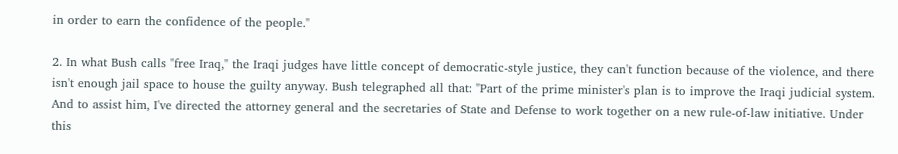in order to earn the confidence of the people."

2. In what Bush calls "free Iraq," the Iraqi judges have little concept of democratic-style justice, they can't function because of the violence, and there isn't enough jail space to house the guilty anyway. Bush telegraphed all that: "Part of the prime minister's plan is to improve the Iraqi judicial system. And to assist him, I've directed the attorney general and the secretaries of State and Defense to work together on a new rule-of-law initiative. Under this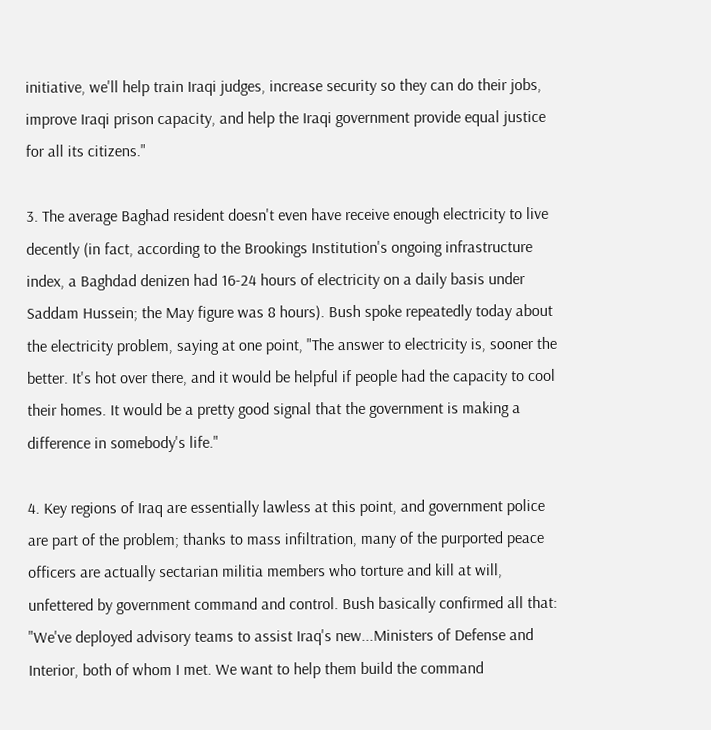initiative, we'll help train Iraqi judges, increase security so they can do their jobs, improve Iraqi prison capacity, and help the Iraqi government provide equal justice for all its citizens."

3. The average Baghad resident doesn't even have receive enough electricity to live decently (in fact, according to the Brookings Institution's ongoing infrastructure index, a Baghdad denizen had 16-24 hours of electricity on a daily basis under Saddam Hussein; the May figure was 8 hours). Bush spoke repeatedly today about the electricity problem, saying at one point, "The answer to electricity is, sooner the better. It's hot over there, and it would be helpful if people had the capacity to cool their homes. It would be a pretty good signal that the government is making a difference in somebody's life."

4. Key regions of Iraq are essentially lawless at this point, and government police are part of the problem; thanks to mass infiltration, many of the purported peace officers are actually sectarian militia members who torture and kill at will, unfettered by government command and control. Bush basically confirmed all that: "We've deployed advisory teams to assist Iraq's new...Ministers of Defense and Interior, both of whom I met. We want to help them build the command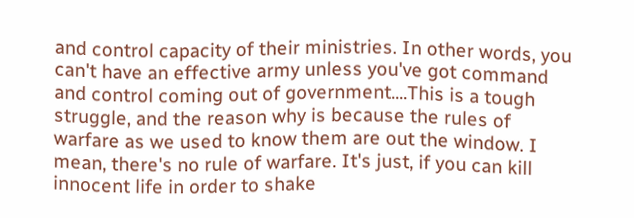and control capacity of their ministries. In other words, you can't have an effective army unless you've got command and control coming out of government....This is a tough struggle, and the reason why is because the rules of warfare as we used to know them are out the window. I mean, there's no rule of warfare. It's just, if you can kill innocent life in order to shake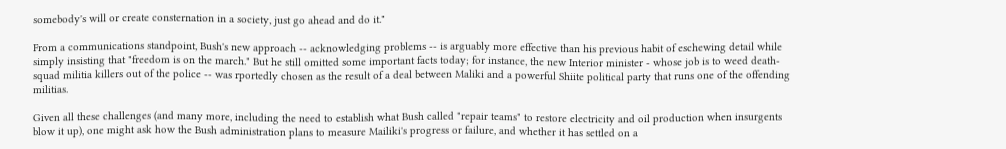somebody's will or create consternation in a society, just go ahead and do it."

From a communications standpoint, Bush's new approach -- acknowledging problems -- is arguably more effective than his previous habit of eschewing detail while simply insisting that "freedom is on the march." But he still omitted some important facts today; for instance, the new Interior minister - whose job is to weed death-squad militia killers out of the police -- was rportedly chosen as the result of a deal between Maliki and a powerful Shiite political party that runs one of the offending militias.

Given all these challenges (and many more, including the need to establish what Bush called "repair teams" to restore electricity and oil production when insurgents blow it up), one might ask how the Bush administration plans to measure Mailiki's progress or failure, and whether it has settled on a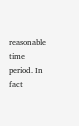reasonable time period. In fact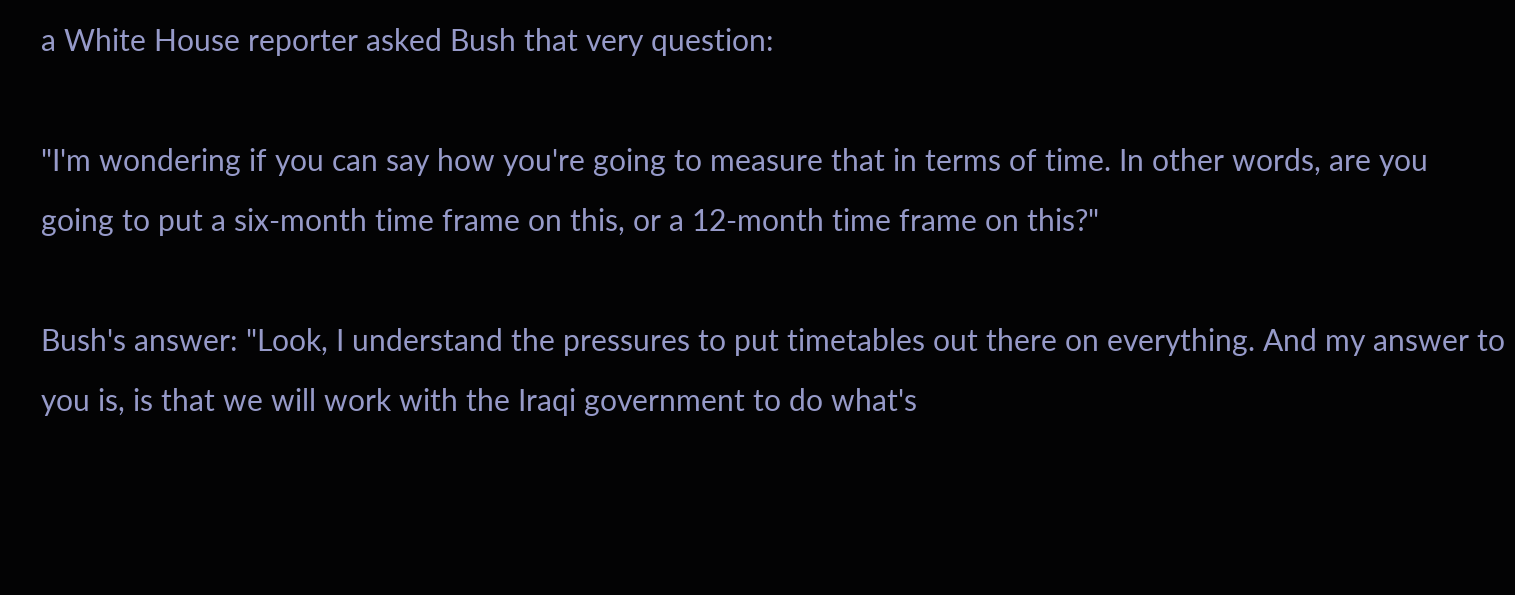a White House reporter asked Bush that very question:

"I'm wondering if you can say how you're going to measure that in terms of time. In other words, are you going to put a six-month time frame on this, or a 12-month time frame on this?"

Bush's answer: "Look, I understand the pressures to put timetables out there on everything. And my answer to you is, is that we will work with the Iraqi government to do what's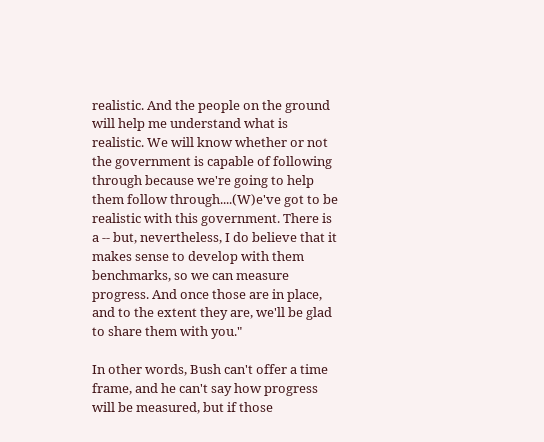realistic. And the people on the ground will help me understand what is realistic. We will know whether or not the government is capable of following through because we're going to help them follow through....(W)e've got to be realistic with this government. There is a -- but, nevertheless, I do believe that it makes sense to develop with them benchmarks, so we can measure progress. And once those are in place, and to the extent they are, we'll be glad to share them with you."

In other words, Bush can't offer a time frame, and he can't say how progress will be measured, but if those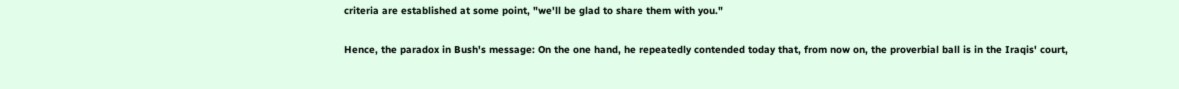criteria are established at some point, "we'll be glad to share them with you."

Hence, the paradox in Bush's message: On the one hand, he repeatedly contended today that, from now on, the proverbial ball is in the Iraqis' court,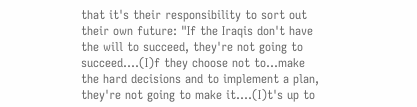that it's their responsibility to sort out their own future: "If the Iraqis don't have the will to succeed, they're not going to succeed....(I)f they choose not to...make the hard decisions and to implement a plan, they're not going to make it....(I)t's up to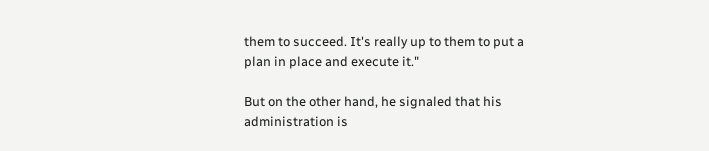them to succeed. It's really up to them to put a plan in place and execute it."

But on the other hand, he signaled that his administration is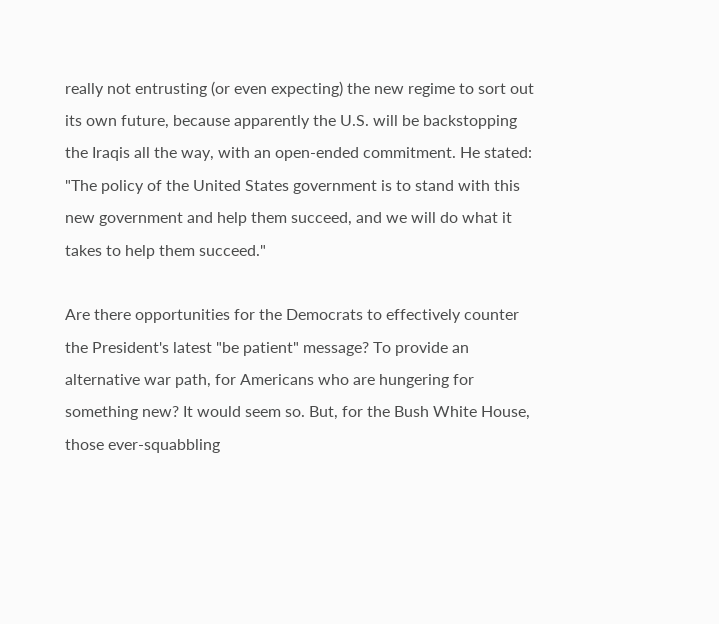really not entrusting (or even expecting) the new regime to sort out its own future, because apparently the U.S. will be backstopping the Iraqis all the way, with an open-ended commitment. He stated: "The policy of the United States government is to stand with this new government and help them succeed, and we will do what it takes to help them succeed."

Are there opportunities for the Democrats to effectively counter the President's latest "be patient" message? To provide an alternative war path, for Americans who are hungering for something new? It would seem so. But, for the Bush White House, those ever-squabbling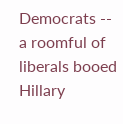Democrats -- a roomful of liberals booed Hillary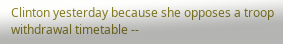Clinton yesterday because she opposes a troop withdrawal timetable --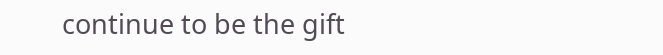continue to be the gift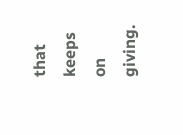that keeps on giving.